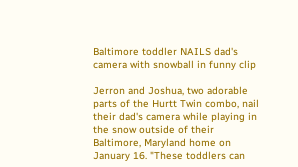Baltimore toddler NAILS dad's camera with snowball in funny clip

Jerron and Joshua, two adorable parts of the Hurtt Twin combo, nail their dad's camera while playing in the snow outside of their Baltimore, Maryland home on January 16. "These toddlers can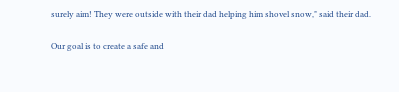surely aim! They were outside with their dad helping him shovel snow," said their dad.

Our goal is to create a safe and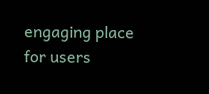engaging place for users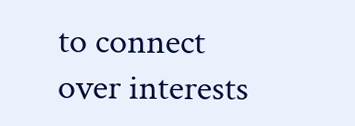to connect over interests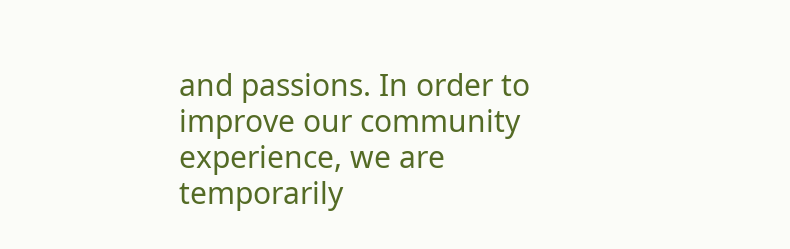and passions. In order to improve our community experience, we are temporarily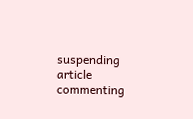suspending article commenting